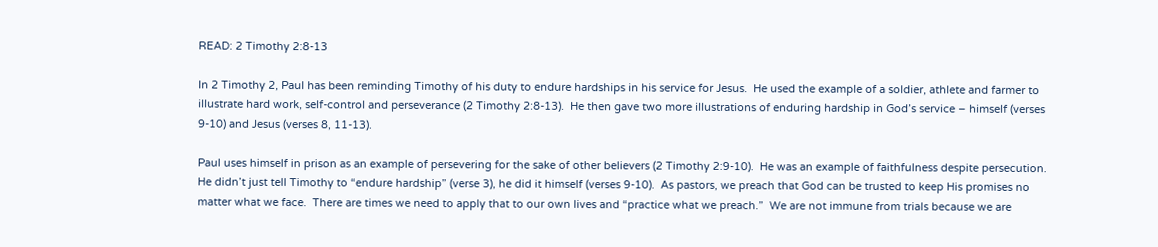READ: 2 Timothy 2:8-13

In 2 Timothy 2, Paul has been reminding Timothy of his duty to endure hardships in his service for Jesus.  He used the example of a soldier, athlete and farmer to illustrate hard work, self-control and perseverance (2 Timothy 2:8-13).  He then gave two more illustrations of enduring hardship in God’s service – himself (verses 9-10) and Jesus (verses 8, 11-13).

Paul uses himself in prison as an example of persevering for the sake of other believers (2 Timothy 2:9-10).  He was an example of faithfulness despite persecution.  He didn’t just tell Timothy to “endure hardship” (verse 3), he did it himself (verses 9-10).  As pastors, we preach that God can be trusted to keep His promises no matter what we face.  There are times we need to apply that to our own lives and “practice what we preach.”  We are not immune from trials because we are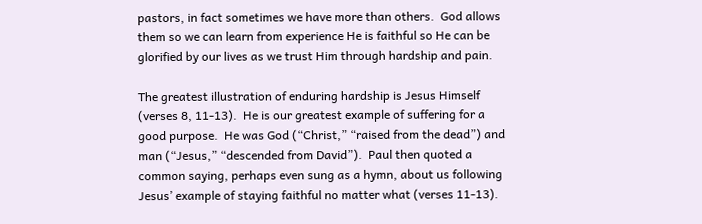pastors, in fact sometimes we have more than others.  God allows them so we can learn from experience He is faithful so He can be glorified by our lives as we trust Him through hardship and pain.

The greatest illustration of enduring hardship is Jesus Himself (verses 8, 11-13).  He is our greatest example of suffering for a good purpose.  He was God (“Christ,” “raised from the dead”) and man (“Jesus,” “descended from David”).  Paul then quoted a common saying, perhaps even sung as a hymn, about us following Jesus’ example of staying faithful no matter what (verses 11-13).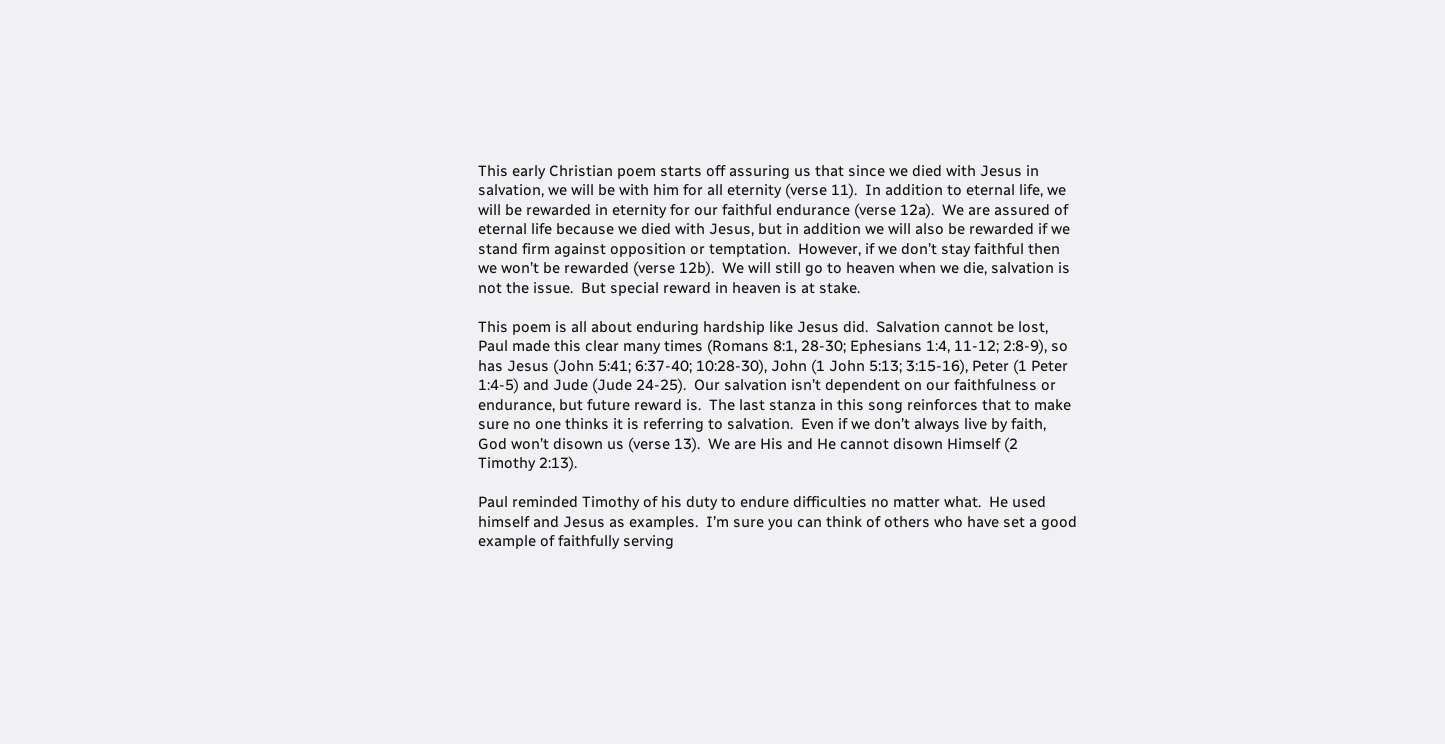This early Christian poem starts off assuring us that since we died with Jesus in salvation, we will be with him for all eternity (verse 11).  In addition to eternal life, we will be rewarded in eternity for our faithful endurance (verse 12a).  We are assured of eternal life because we died with Jesus, but in addition we will also be rewarded if we stand firm against opposition or temptation.  However, if we don’t stay faithful then we won’t be rewarded (verse 12b).  We will still go to heaven when we die, salvation is not the issue.  But special reward in heaven is at stake.

This poem is all about enduring hardship like Jesus did.  Salvation cannot be lost, Paul made this clear many times (Romans 8:1, 28-30; Ephesians 1:4, 11-12; 2:8-9), so has Jesus (John 5:41; 6:37-40; 10:28-30), John (1 John 5:13; 3:15-16), Peter (1 Peter 1:4-5) and Jude (Jude 24-25).  Our salvation isn’t dependent on our faithfulness or endurance, but future reward is.  The last stanza in this song reinforces that to make sure no one thinks it is referring to salvation.  Even if we don’t always live by faith, God won’t disown us (verse 13).  We are His and He cannot disown Himself (2 Timothy 2:13).

Paul reminded Timothy of his duty to endure difficulties no matter what.  He used himself and Jesus as examples.  I’m sure you can think of others who have set a good example of faithfully serving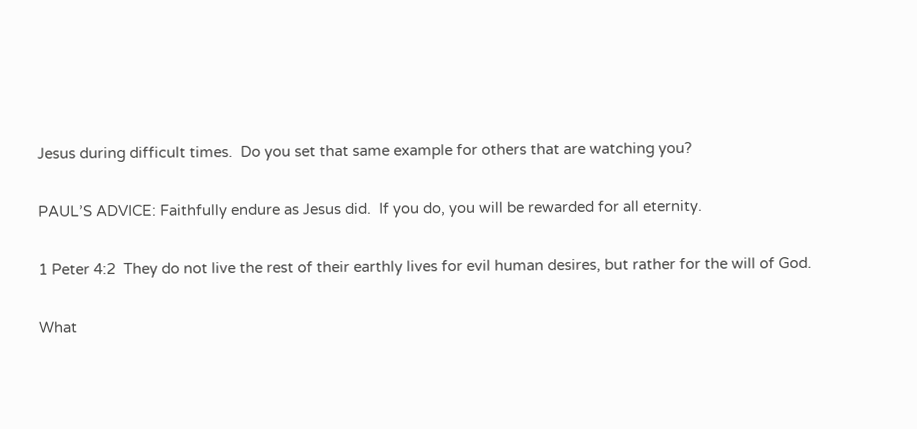Jesus during difficult times.  Do you set that same example for others that are watching you?

PAUL’S ADVICE: Faithfully endure as Jesus did.  If you do, you will be rewarded for all eternity.

1 Peter 4:2  They do not live the rest of their earthly lives for evil human desires, but rather for the will of God.

What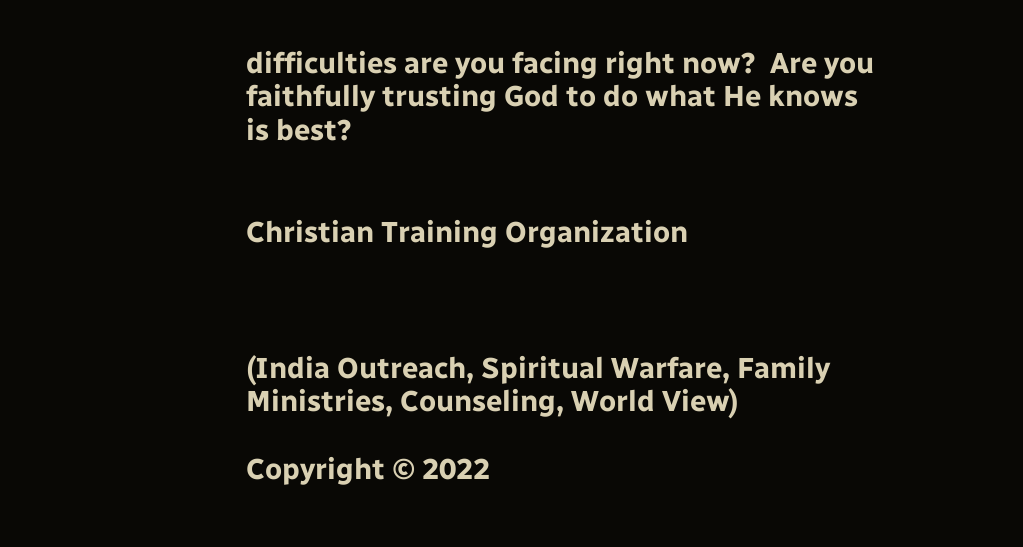difficulties are you facing right now?  Are you faithfully trusting God to do what He knows is best?


Christian Training Organization



(India Outreach, Spiritual Warfare, Family Ministries, Counseling, World View)

Copyright © 2022